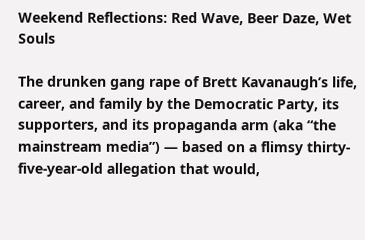Weekend Reflections: Red Wave, Beer Daze, Wet Souls

The drunken gang rape of Brett Kavanaugh’s life, career, and family by the Democratic Party, its supporters, and its propaganda arm (aka “the mainstream media”) — based on a flimsy thirty-five-year-old allegation that would,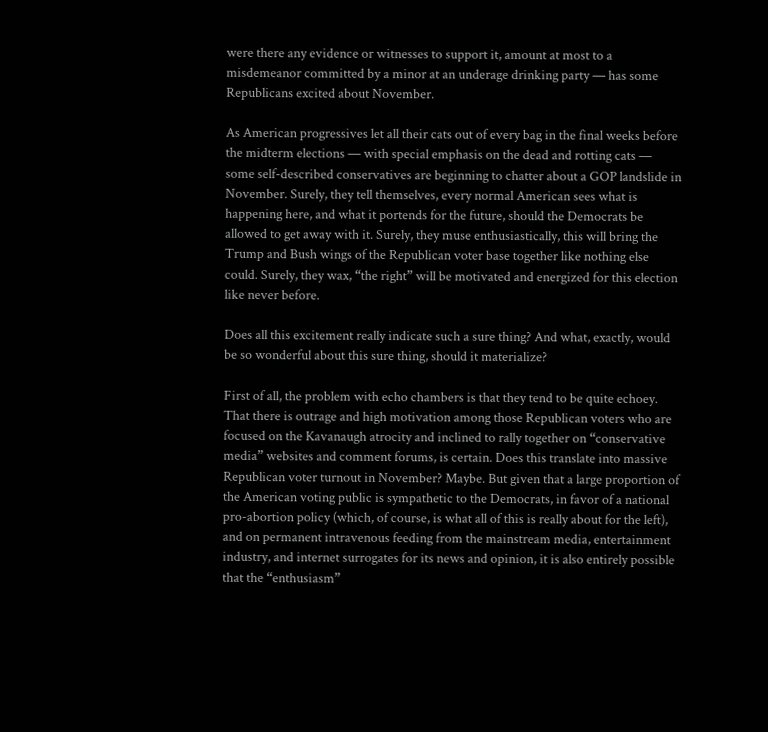were there any evidence or witnesses to support it, amount at most to a misdemeanor committed by a minor at an underage drinking party — has some Republicans excited about November.

As American progressives let all their cats out of every bag in the final weeks before the midterm elections — with special emphasis on the dead and rotting cats — some self-described conservatives are beginning to chatter about a GOP landslide in November. Surely, they tell themselves, every normal American sees what is happening here, and what it portends for the future, should the Democrats be allowed to get away with it. Surely, they muse enthusiastically, this will bring the Trump and Bush wings of the Republican voter base together like nothing else could. Surely, they wax, “the right” will be motivated and energized for this election like never before.

Does all this excitement really indicate such a sure thing? And what, exactly, would be so wonderful about this sure thing, should it materialize?

First of all, the problem with echo chambers is that they tend to be quite echoey. That there is outrage and high motivation among those Republican voters who are focused on the Kavanaugh atrocity and inclined to rally together on “conservative media” websites and comment forums, is certain. Does this translate into massive Republican voter turnout in November? Maybe. But given that a large proportion of the American voting public is sympathetic to the Democrats, in favor of a national pro-abortion policy (which, of course, is what all of this is really about for the left), and on permanent intravenous feeding from the mainstream media, entertainment industry, and internet surrogates for its news and opinion, it is also entirely possible that the “enthusiasm”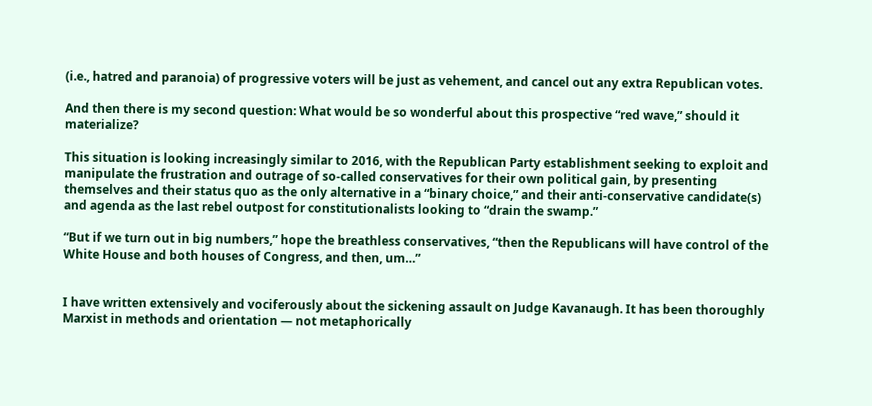(i.e., hatred and paranoia) of progressive voters will be just as vehement, and cancel out any extra Republican votes.

And then there is my second question: What would be so wonderful about this prospective “red wave,” should it materialize?

This situation is looking increasingly similar to 2016, with the Republican Party establishment seeking to exploit and manipulate the frustration and outrage of so-called conservatives for their own political gain, by presenting themselves and their status quo as the only alternative in a “binary choice,” and their anti-conservative candidate(s) and agenda as the last rebel outpost for constitutionalists looking to “drain the swamp.”

“But if we turn out in big numbers,” hope the breathless conservatives, “then the Republicans will have control of the White House and both houses of Congress, and then, um…”


I have written extensively and vociferously about the sickening assault on Judge Kavanaugh. It has been thoroughly Marxist in methods and orientation — not metaphorically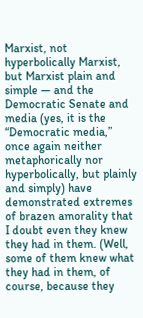Marxist, not hyperbolically Marxist, but Marxist plain and simple — and the Democratic Senate and media (yes, it is the “Democratic media,” once again neither metaphorically nor hyperbolically, but plainly and simply) have demonstrated extremes of brazen amorality that I doubt even they knew they had in them. (Well, some of them knew what they had in them, of course, because they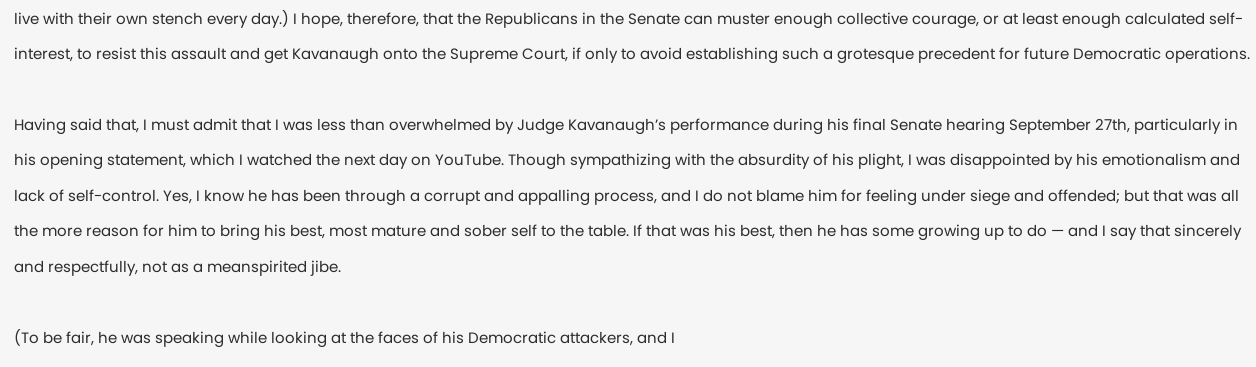live with their own stench every day.) I hope, therefore, that the Republicans in the Senate can muster enough collective courage, or at least enough calculated self-interest, to resist this assault and get Kavanaugh onto the Supreme Court, if only to avoid establishing such a grotesque precedent for future Democratic operations.

Having said that, I must admit that I was less than overwhelmed by Judge Kavanaugh’s performance during his final Senate hearing September 27th, particularly in his opening statement, which I watched the next day on YouTube. Though sympathizing with the absurdity of his plight, I was disappointed by his emotionalism and lack of self-control. Yes, I know he has been through a corrupt and appalling process, and I do not blame him for feeling under siege and offended; but that was all the more reason for him to bring his best, most mature and sober self to the table. If that was his best, then he has some growing up to do — and I say that sincerely and respectfully, not as a meanspirited jibe.

(To be fair, he was speaking while looking at the faces of his Democratic attackers, and I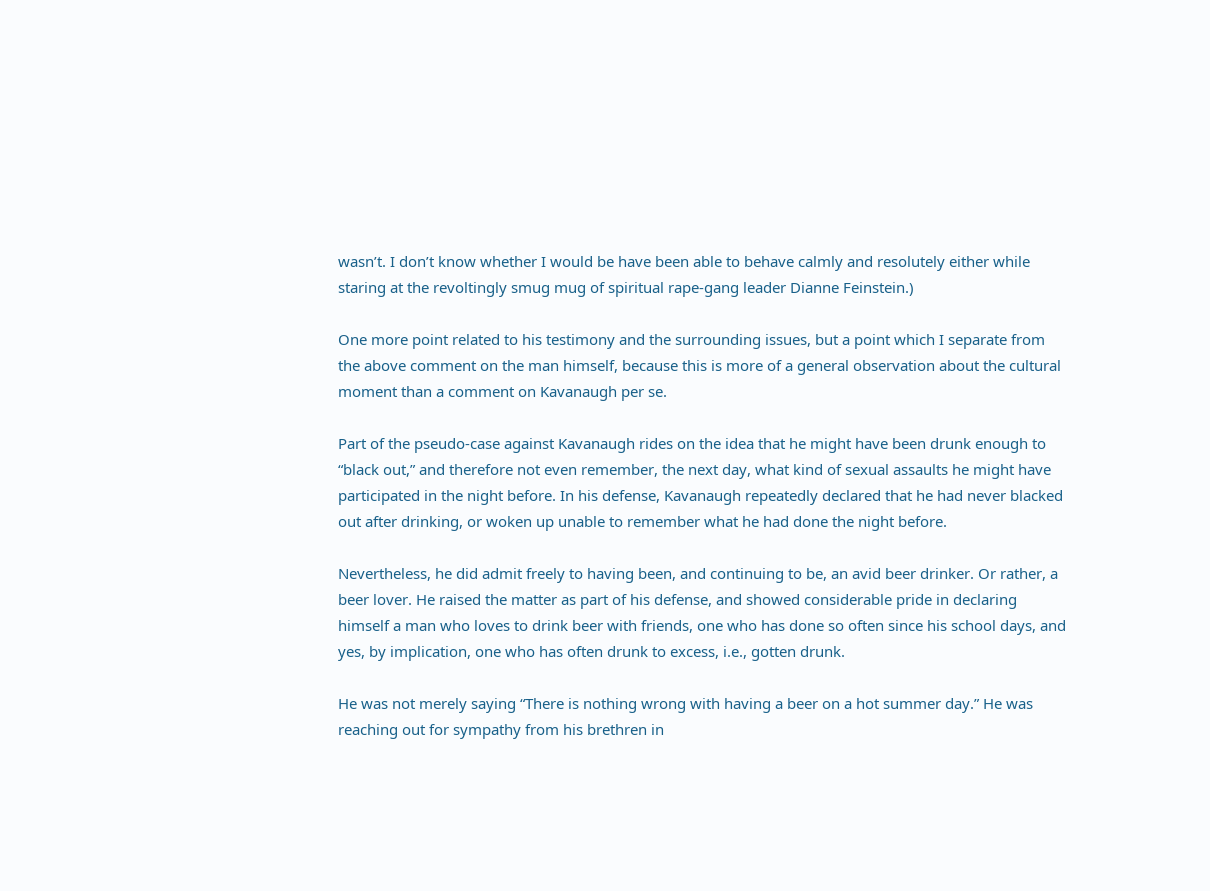wasn’t. I don’t know whether I would be have been able to behave calmly and resolutely either while staring at the revoltingly smug mug of spiritual rape-gang leader Dianne Feinstein.)

One more point related to his testimony and the surrounding issues, but a point which I separate from the above comment on the man himself, because this is more of a general observation about the cultural moment than a comment on Kavanaugh per se.

Part of the pseudo-case against Kavanaugh rides on the idea that he might have been drunk enough to “black out,” and therefore not even remember, the next day, what kind of sexual assaults he might have participated in the night before. In his defense, Kavanaugh repeatedly declared that he had never blacked out after drinking, or woken up unable to remember what he had done the night before.

Nevertheless, he did admit freely to having been, and continuing to be, an avid beer drinker. Or rather, a beer lover. He raised the matter as part of his defense, and showed considerable pride in declaring himself a man who loves to drink beer with friends, one who has done so often since his school days, and yes, by implication, one who has often drunk to excess, i.e., gotten drunk.

He was not merely saying “There is nothing wrong with having a beer on a hot summer day.” He was reaching out for sympathy from his brethren in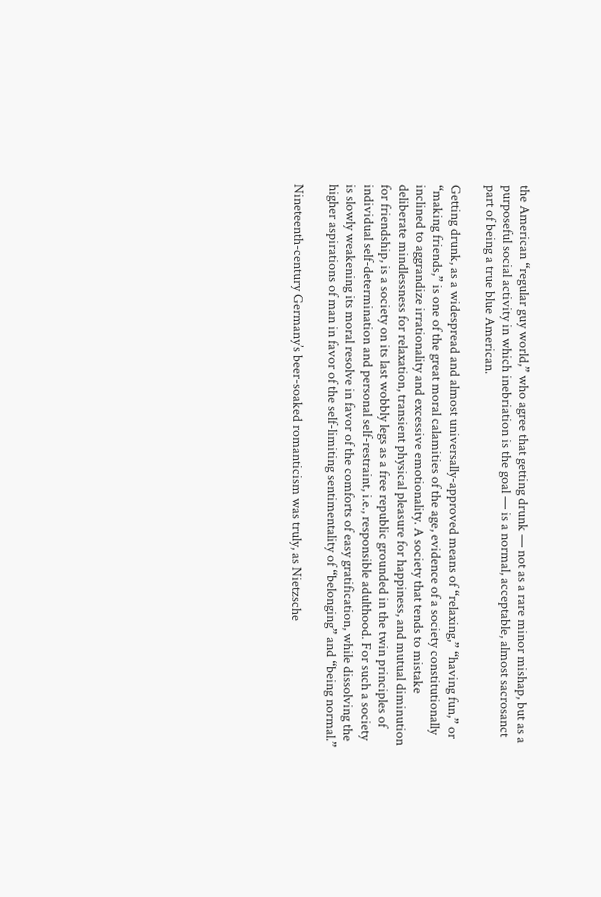the American “regular guy world,” who agree that getting drunk — not as a rare minor mishap, but as a purposeful social activity in which inebriation is the goal — is a normal, acceptable, almost sacrosanct part of being a true blue American.

Getting drunk, as a widespread and almost universally-approved means of “relaxing,” “having fun,” or “making friends,” is one of the great moral calamities of the age, evidence of a society constitutionally inclined to aggrandize irrationality and excessive emotionality. A society that tends to mistake deliberate mindlessness for relaxation, transient physical pleasure for happiness, and mutual diminution for friendship, is a society on its last wobbly legs as a free republic grounded in the twin principles of individual self-determination and personal self-restraint, i.e., responsible adulthood. For such a society is slowly weakening its moral resolve in favor of the comforts of easy gratification, while dissolving the higher aspirations of man in favor of the self-limiting sentimentality of “belonging” and “being normal.”

Nineteenth-century Germany’s beer-soaked romanticism was truly, as Nietzsche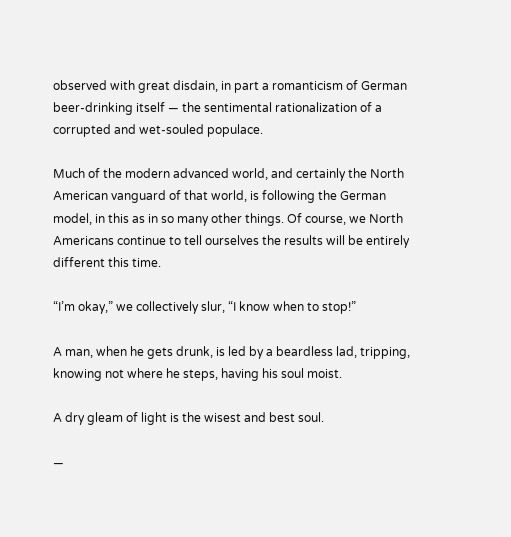observed with great disdain, in part a romanticism of German beer-drinking itself — the sentimental rationalization of a corrupted and wet-souled populace.

Much of the modern advanced world, and certainly the North American vanguard of that world, is following the German model, in this as in so many other things. Of course, we North Americans continue to tell ourselves the results will be entirely different this time.

“I’m okay,” we collectively slur, “I know when to stop!”

A man, when he gets drunk, is led by a beardless lad, tripping, knowing not where he steps, having his soul moist.

A dry gleam of light is the wisest and best soul.

—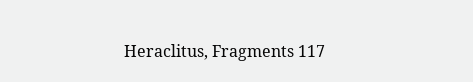Heraclitus, Fragments 117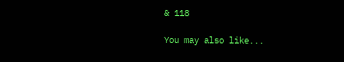& 118

You may also like...